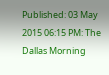Published: 03 May 2015 06:15 PM: The Dallas Morning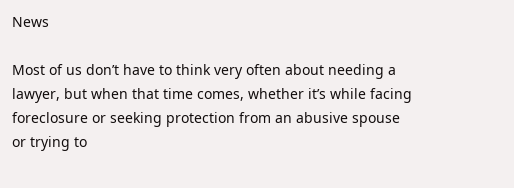News

Most of us don’t have to think very often about needing a lawyer, but when that time comes, whether it’s while facing foreclosure or seeking protection from an abusive spouse or trying to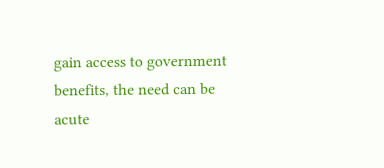gain access to government  benefits, the need can be acute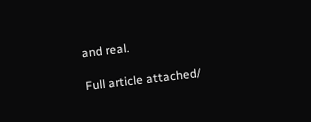and real.

Full article attached/